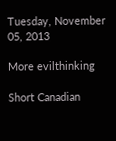Tuesday, November 05, 2013

More evilthinking

Short Canadian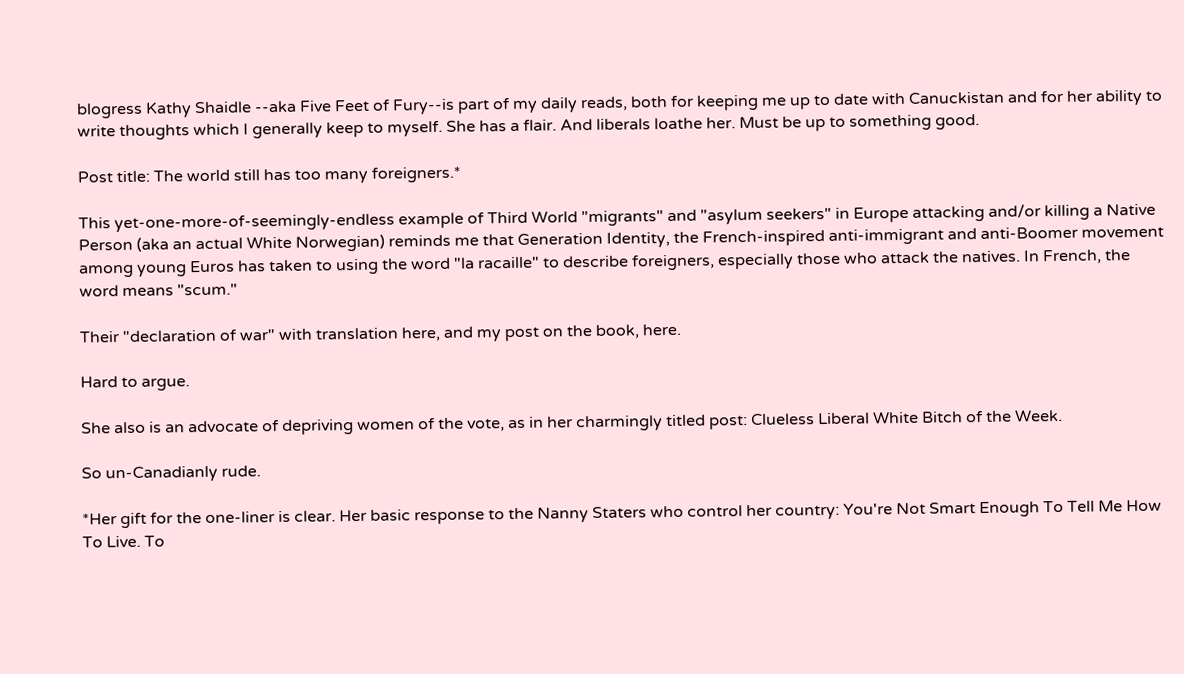blogress Kathy Shaidle --aka Five Feet of Fury--is part of my daily reads, both for keeping me up to date with Canuckistan and for her ability to write thoughts which I generally keep to myself. She has a flair. And liberals loathe her. Must be up to something good.

Post title: The world still has too many foreigners.*

This yet-one-more-of-seemingly-endless example of Third World "migrants" and "asylum seekers" in Europe attacking and/or killing a Native Person (aka an actual White Norwegian) reminds me that Generation Identity, the French-inspired anti-immigrant and anti-Boomer movement among young Euros has taken to using the word "la racaille" to describe foreigners, especially those who attack the natives. In French, the word means "scum."

Their "declaration of war" with translation here, and my post on the book, here.

Hard to argue.

She also is an advocate of depriving women of the vote, as in her charmingly titled post: Clueless Liberal White Bitch of the Week.

So un-Canadianly rude.

*Her gift for the one-liner is clear. Her basic response to the Nanny Staters who control her country: You're Not Smart Enough To Tell Me How To Live. To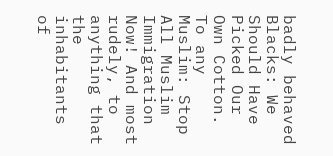badly behaved Blacks: We Should Have Picked Our Own Cotton. To any Muslim: Stop All Muslim Immigration Now! And most rudely, to anything that the inhabitants of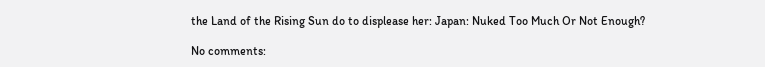the Land of the Rising Sun do to displease her: Japan: Nuked Too Much Or Not Enough?

No comments: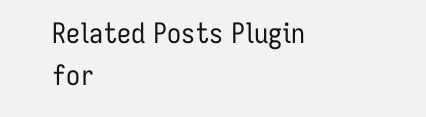Related Posts Plugin for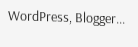WordPress, Blogger...